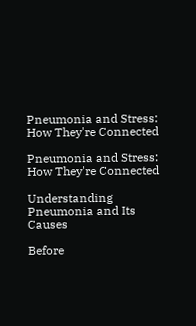Pneumonia and Stress: How They're Connected

Pneumonia and Stress: How They're Connected

Understanding Pneumonia and Its Causes

Before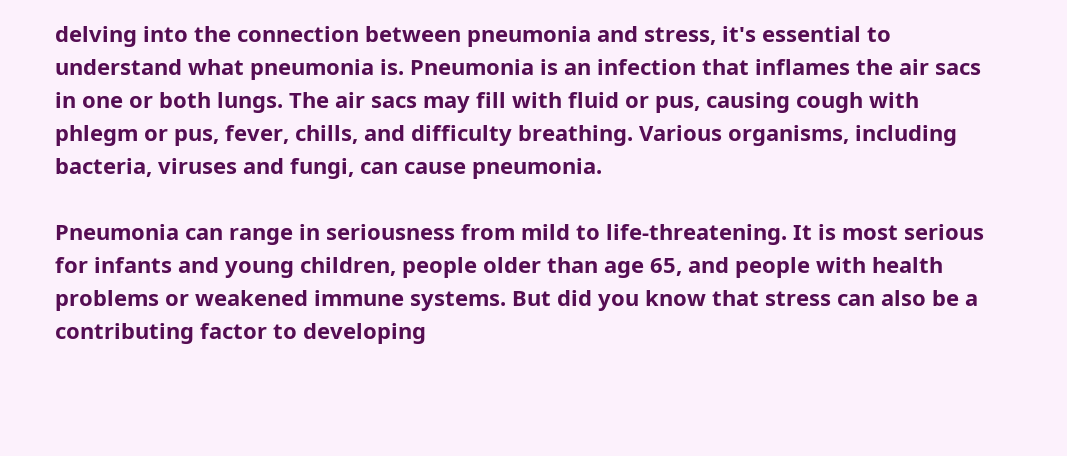delving into the connection between pneumonia and stress, it's essential to understand what pneumonia is. Pneumonia is an infection that inflames the air sacs in one or both lungs. The air sacs may fill with fluid or pus, causing cough with phlegm or pus, fever, chills, and difficulty breathing. Various organisms, including bacteria, viruses and fungi, can cause pneumonia.

Pneumonia can range in seriousness from mild to life-threatening. It is most serious for infants and young children, people older than age 65, and people with health problems or weakened immune systems. But did you know that stress can also be a contributing factor to developing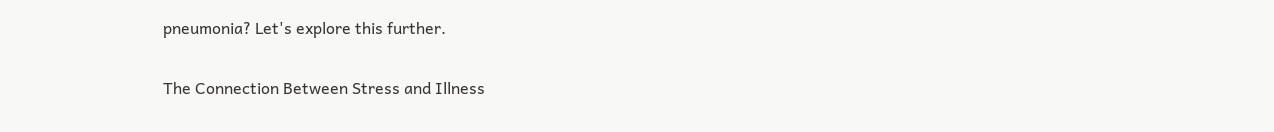pneumonia? Let's explore this further.

The Connection Between Stress and Illness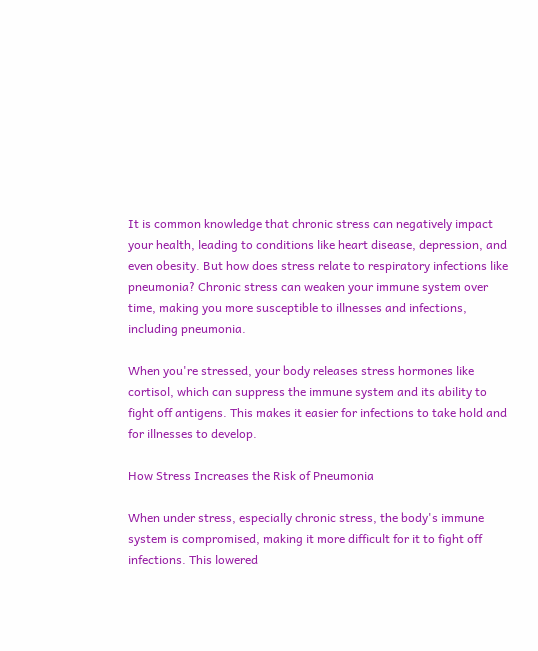It is common knowledge that chronic stress can negatively impact your health, leading to conditions like heart disease, depression, and even obesity. But how does stress relate to respiratory infections like pneumonia? Chronic stress can weaken your immune system over time, making you more susceptible to illnesses and infections, including pneumonia.

When you're stressed, your body releases stress hormones like cortisol, which can suppress the immune system and its ability to fight off antigens. This makes it easier for infections to take hold and for illnesses to develop.

How Stress Increases the Risk of Pneumonia

When under stress, especially chronic stress, the body's immune system is compromised, making it more difficult for it to fight off infections. This lowered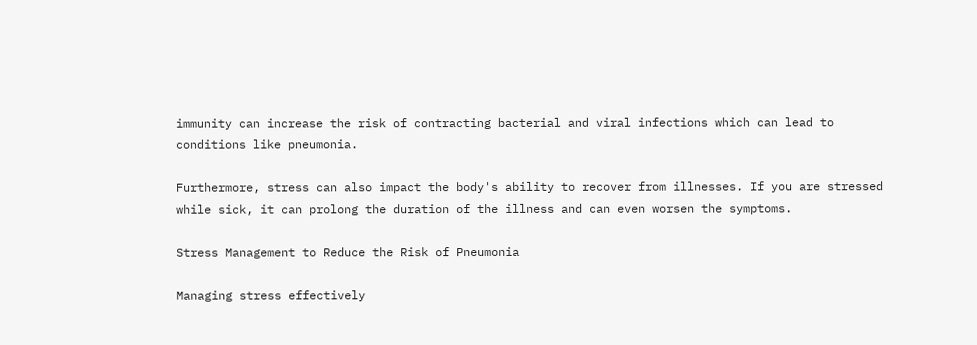immunity can increase the risk of contracting bacterial and viral infections which can lead to conditions like pneumonia.

Furthermore, stress can also impact the body's ability to recover from illnesses. If you are stressed while sick, it can prolong the duration of the illness and can even worsen the symptoms.

Stress Management to Reduce the Risk of Pneumonia

Managing stress effectively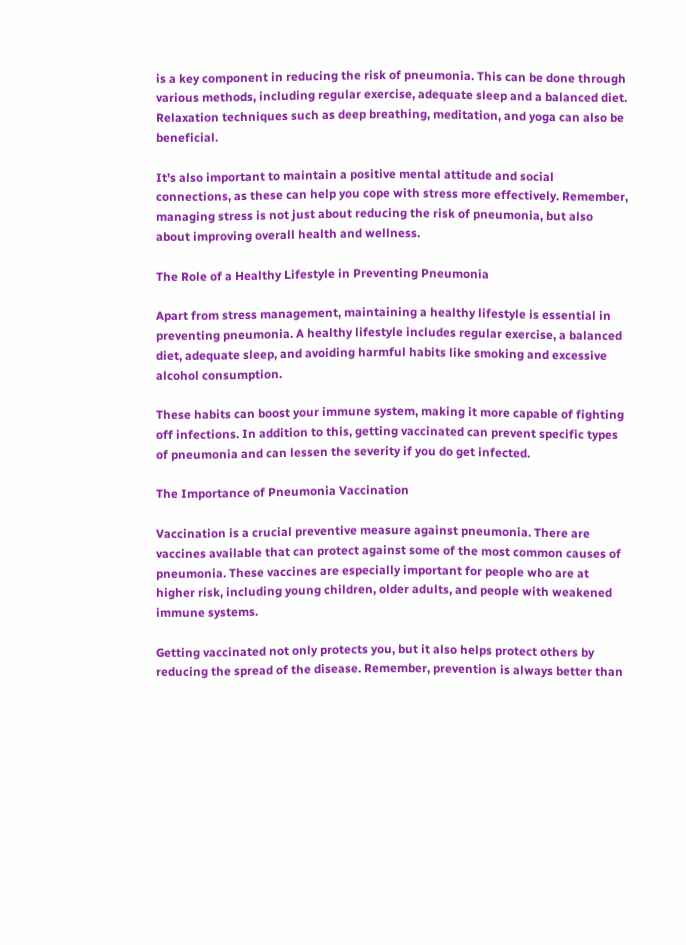is a key component in reducing the risk of pneumonia. This can be done through various methods, including regular exercise, adequate sleep and a balanced diet. Relaxation techniques such as deep breathing, meditation, and yoga can also be beneficial.

It's also important to maintain a positive mental attitude and social connections, as these can help you cope with stress more effectively. Remember, managing stress is not just about reducing the risk of pneumonia, but also about improving overall health and wellness.

The Role of a Healthy Lifestyle in Preventing Pneumonia

Apart from stress management, maintaining a healthy lifestyle is essential in preventing pneumonia. A healthy lifestyle includes regular exercise, a balanced diet, adequate sleep, and avoiding harmful habits like smoking and excessive alcohol consumption.

These habits can boost your immune system, making it more capable of fighting off infections. In addition to this, getting vaccinated can prevent specific types of pneumonia and can lessen the severity if you do get infected.

The Importance of Pneumonia Vaccination

Vaccination is a crucial preventive measure against pneumonia. There are vaccines available that can protect against some of the most common causes of pneumonia. These vaccines are especially important for people who are at higher risk, including young children, older adults, and people with weakened immune systems.

Getting vaccinated not only protects you, but it also helps protect others by reducing the spread of the disease. Remember, prevention is always better than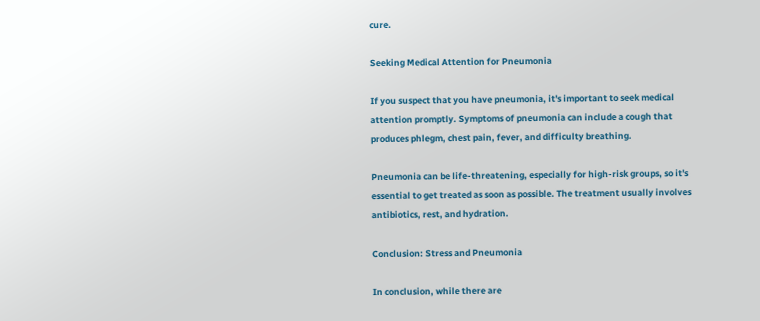cure.

Seeking Medical Attention for Pneumonia

If you suspect that you have pneumonia, it's important to seek medical attention promptly. Symptoms of pneumonia can include a cough that produces phlegm, chest pain, fever, and difficulty breathing.

Pneumonia can be life-threatening, especially for high-risk groups, so it's essential to get treated as soon as possible. The treatment usually involves antibiotics, rest, and hydration.

Conclusion: Stress and Pneumonia

In conclusion, while there are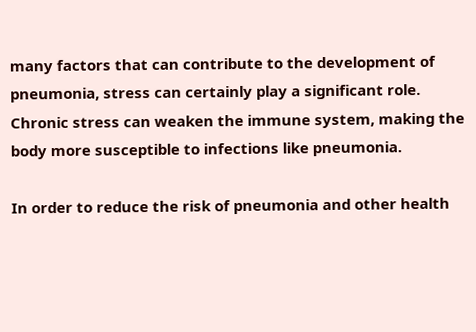many factors that can contribute to the development of pneumonia, stress can certainly play a significant role. Chronic stress can weaken the immune system, making the body more susceptible to infections like pneumonia.

In order to reduce the risk of pneumonia and other health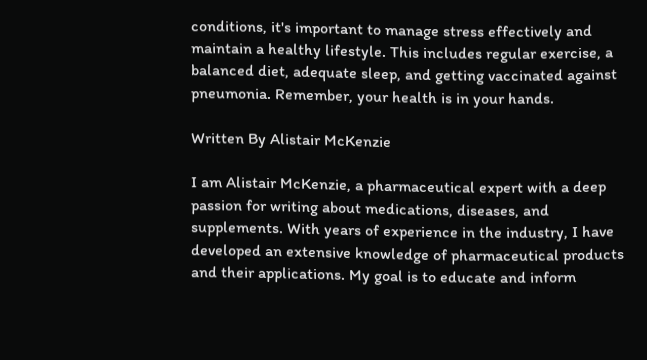conditions, it's important to manage stress effectively and maintain a healthy lifestyle. This includes regular exercise, a balanced diet, adequate sleep, and getting vaccinated against pneumonia. Remember, your health is in your hands.

Written By Alistair McKenzie

I am Alistair McKenzie, a pharmaceutical expert with a deep passion for writing about medications, diseases, and supplements. With years of experience in the industry, I have developed an extensive knowledge of pharmaceutical products and their applications. My goal is to educate and inform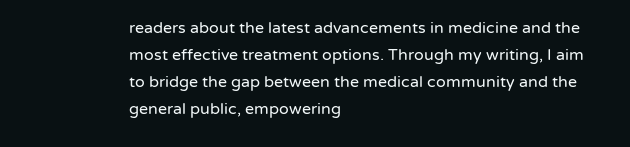readers about the latest advancements in medicine and the most effective treatment options. Through my writing, I aim to bridge the gap between the medical community and the general public, empowering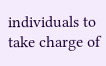individuals to take charge of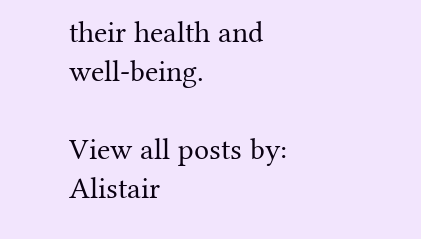their health and well-being.

View all posts by: Alistair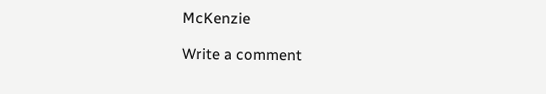McKenzie

Write a comment